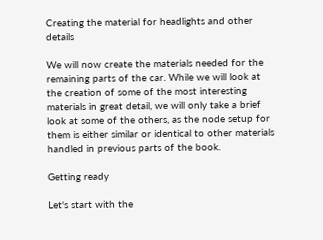Creating the material for headlights and other details

We will now create the materials needed for the remaining parts of the car. While we will look at the creation of some of the most interesting materials in great detail, we will only take a brief look at some of the others, as the node setup for them is either similar or identical to other materials handled in previous parts of the book.

Getting ready

Let's start with the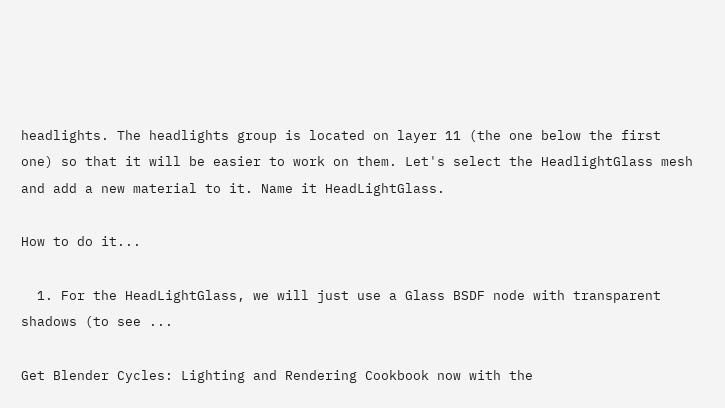headlights. The headlights group is located on layer 11 (the one below the first one) so that it will be easier to work on them. Let's select the HeadlightGlass mesh and add a new material to it. Name it HeadLightGlass.

How to do it...

  1. For the HeadLightGlass, we will just use a Glass BSDF node with transparent shadows (to see ...

Get Blender Cycles: Lighting and Rendering Cookbook now with the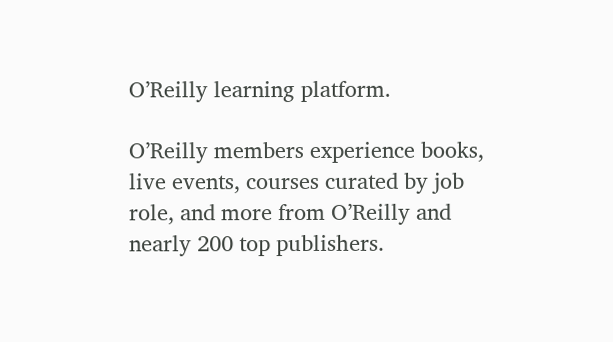O’Reilly learning platform.

O’Reilly members experience books, live events, courses curated by job role, and more from O’Reilly and nearly 200 top publishers.